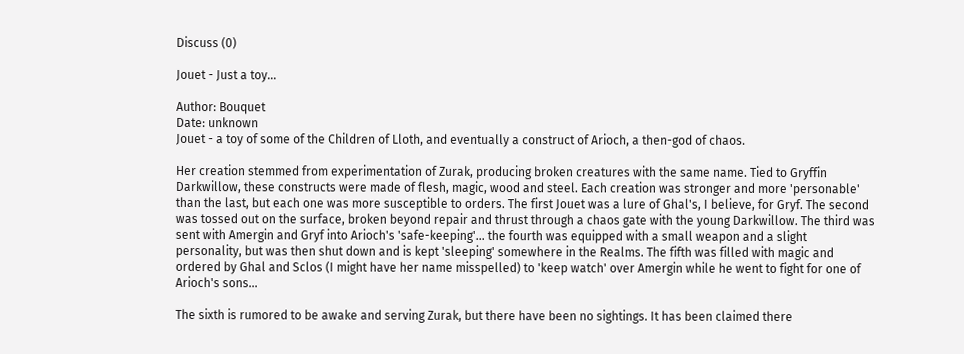Discuss (0)

Jouet - Just a toy...

Author: Bouquet
Date: unknown
Jouet - a toy of some of the Children of Lloth, and eventually a construct of Arioch, a then-god of chaos.

Her creation stemmed from experimentation of Zurak, producing broken creatures with the same name. Tied to Gryffin Darkwillow, these constructs were made of flesh, magic, wood and steel. Each creation was stronger and more 'personable' than the last, but each one was more susceptible to orders. The first Jouet was a lure of Ghal's, I believe, for Gryf. The second was tossed out on the surface, broken beyond repair and thrust through a chaos gate with the young Darkwillow. The third was sent with Amergin and Gryf into Arioch's 'safe-keeping'... the fourth was equipped with a small weapon and a slight personality, but was then shut down and is kept 'sleeping' somewhere in the Realms. The fifth was filled with magic and ordered by Ghal and Sclos (I might have her name misspelled) to 'keep watch' over Amergin while he went to fight for one of Arioch's sons...

The sixth is rumored to be awake and serving Zurak, but there have been no sightings. It has been claimed there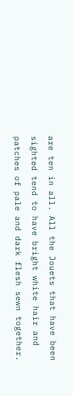are ten in all. All the Jouets that have been sighted tend to have bright white hair and patches of pale and dark flesh sewn together.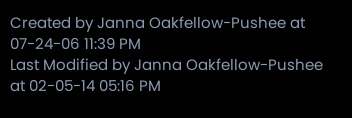Created by Janna Oakfellow-Pushee at 07-24-06 11:39 PM
Last Modified by Janna Oakfellow-Pushee at 02-05-14 05:16 PM